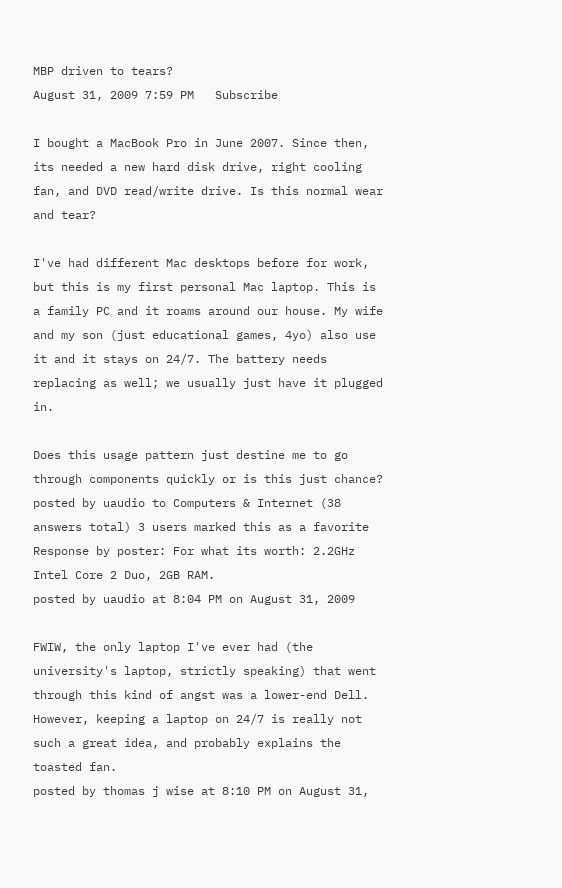MBP driven to tears?
August 31, 2009 7:59 PM   Subscribe

I bought a MacBook Pro in June 2007. Since then, its needed a new hard disk drive, right cooling fan, and DVD read/write drive. Is this normal wear and tear?

I've had different Mac desktops before for work, but this is my first personal Mac laptop. This is a family PC and it roams around our house. My wife and my son (just educational games, 4yo) also use it and it stays on 24/7. The battery needs replacing as well; we usually just have it plugged in.

Does this usage pattern just destine me to go through components quickly or is this just chance?
posted by uaudio to Computers & Internet (38 answers total) 3 users marked this as a favorite
Response by poster: For what its worth: 2.2GHz Intel Core 2 Duo, 2GB RAM.
posted by uaudio at 8:04 PM on August 31, 2009

FWIW, the only laptop I've ever had (the university's laptop, strictly speaking) that went through this kind of angst was a lower-end Dell. However, keeping a laptop on 24/7 is really not such a great idea, and probably explains the toasted fan.
posted by thomas j wise at 8:10 PM on August 31,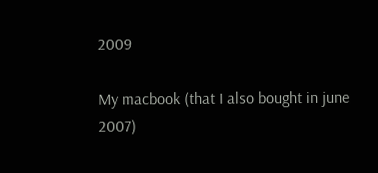2009

My macbook (that I also bought in june 2007)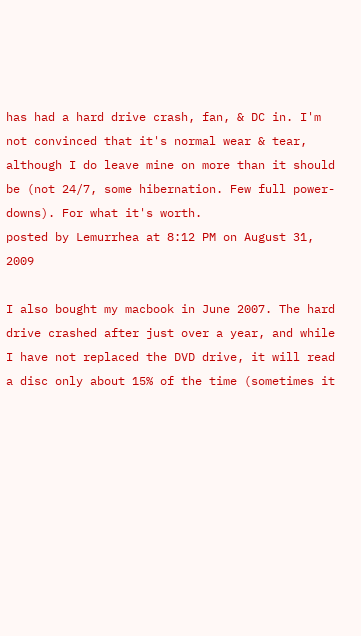has had a hard drive crash, fan, & DC in. I'm not convinced that it's normal wear & tear, although I do leave mine on more than it should be (not 24/7, some hibernation. Few full power-downs). For what it's worth.
posted by Lemurrhea at 8:12 PM on August 31, 2009

I also bought my macbook in June 2007. The hard drive crashed after just over a year, and while I have not replaced the DVD drive, it will read a disc only about 15% of the time (sometimes it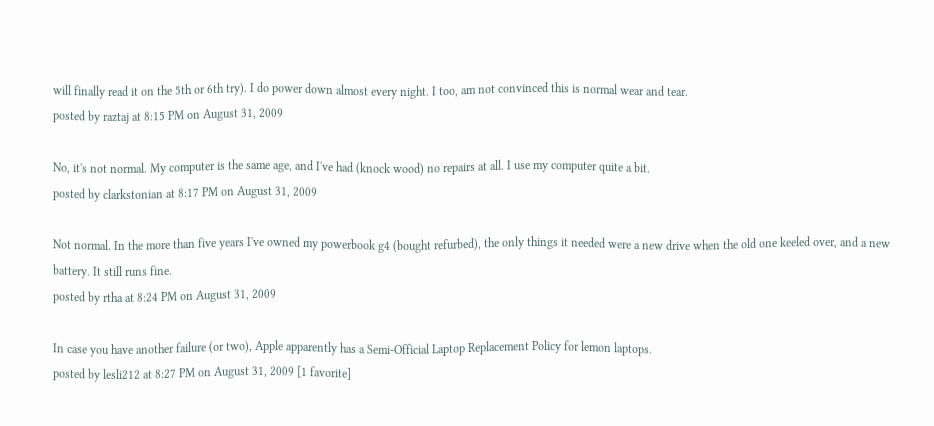will finally read it on the 5th or 6th try). I do power down almost every night. I too, am not convinced this is normal wear and tear.
posted by raztaj at 8:15 PM on August 31, 2009

No, it's not normal. My computer is the same age, and I've had (knock wood) no repairs at all. I use my computer quite a bit.
posted by clarkstonian at 8:17 PM on August 31, 2009

Not normal. In the more than five years I've owned my powerbook g4 (bought refurbed), the only things it needed were a new drive when the old one keeled over, and a new battery. It still runs fine.
posted by rtha at 8:24 PM on August 31, 2009

In case you have another failure (or two), Apple apparently has a Semi-Official Laptop Replacement Policy for lemon laptops.
posted by lesli212 at 8:27 PM on August 31, 2009 [1 favorite]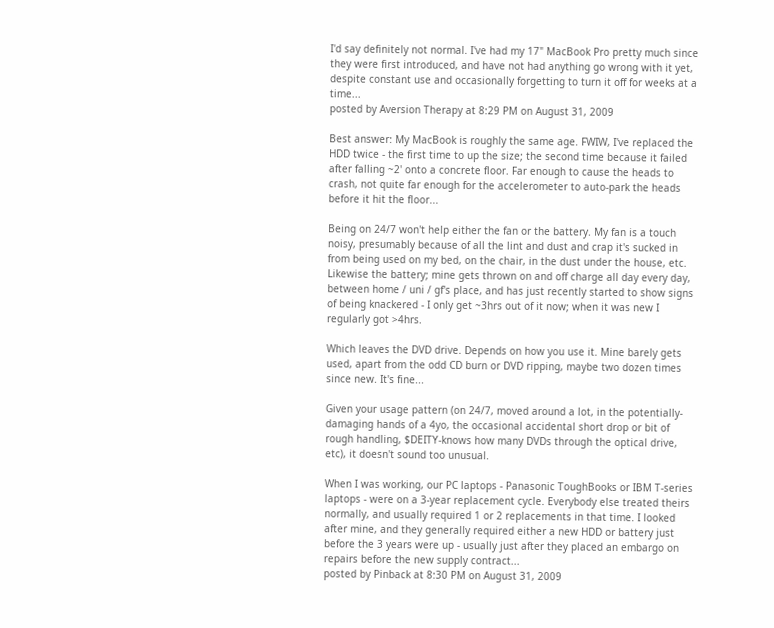I'd say definitely not normal. I've had my 17" MacBook Pro pretty much since they were first introduced, and have not had anything go wrong with it yet, despite constant use and occasionally forgetting to turn it off for weeks at a time...
posted by Aversion Therapy at 8:29 PM on August 31, 2009

Best answer: My MacBook is roughly the same age. FWIW, I've replaced the HDD twice - the first time to up the size; the second time because it failed after falling ~2' onto a concrete floor. Far enough to cause the heads to crash, not quite far enough for the accelerometer to auto-park the heads before it hit the floor...

Being on 24/7 won't help either the fan or the battery. My fan is a touch noisy, presumably because of all the lint and dust and crap it's sucked in from being used on my bed, on the chair, in the dust under the house, etc. Likewise the battery; mine gets thrown on and off charge all day every day, between home / uni / gf's place, and has just recently started to show signs of being knackered - I only get ~3hrs out of it now; when it was new I regularly got >4hrs.

Which leaves the DVD drive. Depends on how you use it. Mine barely gets used, apart from the odd CD burn or DVD ripping, maybe two dozen times since new. It's fine...

Given your usage pattern (on 24/7, moved around a lot, in the potentially-damaging hands of a 4yo, the occasional accidental short drop or bit of rough handling, $DEITY-knows how many DVDs through the optical drive, etc), it doesn't sound too unusual.

When I was working, our PC laptops - Panasonic ToughBooks or IBM T-series laptops - were on a 3-year replacement cycle. Everybody else treated theirs normally, and usually required 1 or 2 replacements in that time. I looked after mine, and they generally required either a new HDD or battery just before the 3 years were up - usually just after they placed an embargo on repairs before the new supply contract...
posted by Pinback at 8:30 PM on August 31, 2009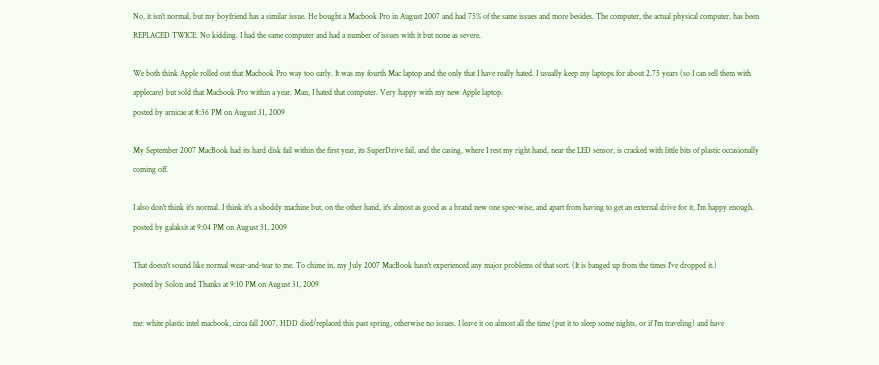No, it isn't normal, but my boyfriend has a similar issue. He bought a Macbook Pro in August 2007 and had 75% of the same issues and more besides. The computer, the actual physical computer, has been REPLACED TWICE. No kidding. I had the same computer and had a number of issues with it but none as severe.

We both think Apple rolled out that Macbook Pro way too early. It was my fourth Mac laptop and the only that I have really hated. I usually keep my laptops for about 2.75 years (so I can sell them with applecare) but sold that Macbook Pro within a year. Man, I hated that computer. Very happy with my new Apple laptop.
posted by arnicae at 8:36 PM on August 31, 2009

My September 2007 MacBook had its hard disk fail within the first year, its SuperDrive fail, and the casing, where I rest my right hand, near the LED sensor, is cracked with little bits of plastic occasionally coming off.

I also don't think it's normal. I think it's a shoddy machine but, on the other hand, it's almost as good as a brand new one spec-wise, and apart from having to get an external drive for it, I'm happy enough.
posted by galaksit at 9:04 PM on August 31, 2009

That doesn't sound like normal wear-and-tear to me. To chime in, my July 2007 MacBook hasn't experienced any major problems of that sort. (It is banged up from the times I've dropped it.)
posted by Solon and Thanks at 9:10 PM on August 31, 2009

me: white plastic intel macbook, circa fall 2007. HDD died/replaced this past spring, otherwise no issues. I leave it on almost all the time (put it to sleep some nights, or if I'm traveling) and have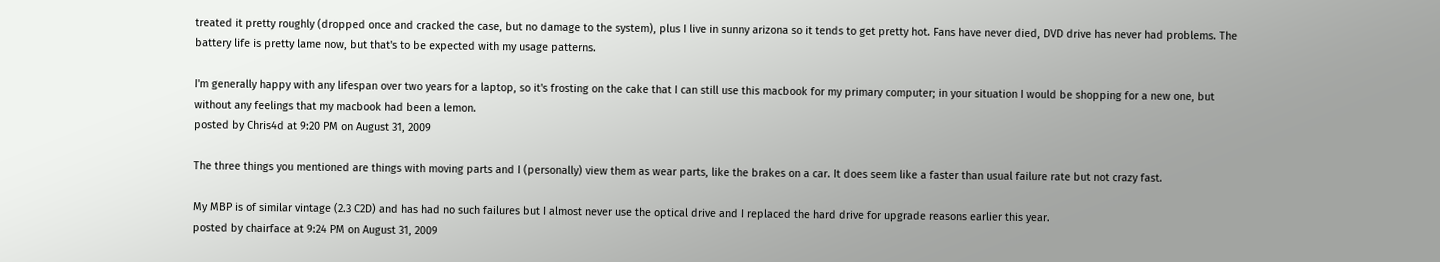treated it pretty roughly (dropped once and cracked the case, but no damage to the system), plus I live in sunny arizona so it tends to get pretty hot. Fans have never died, DVD drive has never had problems. The battery life is pretty lame now, but that's to be expected with my usage patterns.

I'm generally happy with any lifespan over two years for a laptop, so it's frosting on the cake that I can still use this macbook for my primary computer; in your situation I would be shopping for a new one, but without any feelings that my macbook had been a lemon.
posted by Chris4d at 9:20 PM on August 31, 2009

The three things you mentioned are things with moving parts and I (personally) view them as wear parts, like the brakes on a car. It does seem like a faster than usual failure rate but not crazy fast.

My MBP is of similar vintage (2.3 C2D) and has had no such failures but I almost never use the optical drive and I replaced the hard drive for upgrade reasons earlier this year.
posted by chairface at 9:24 PM on August 31, 2009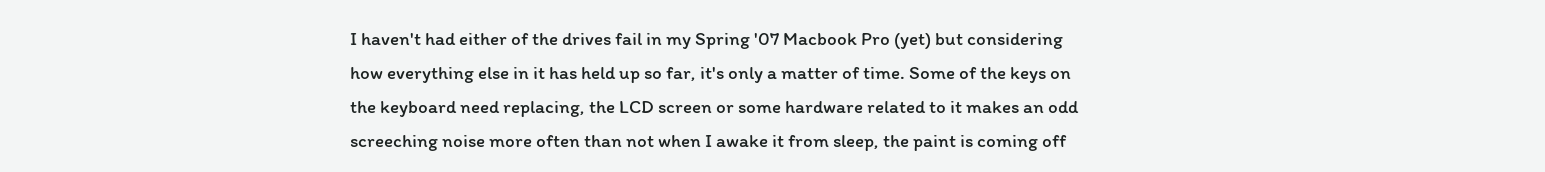I haven't had either of the drives fail in my Spring '07 Macbook Pro (yet) but considering how everything else in it has held up so far, it's only a matter of time. Some of the keys on the keyboard need replacing, the LCD screen or some hardware related to it makes an odd screeching noise more often than not when I awake it from sleep, the paint is coming off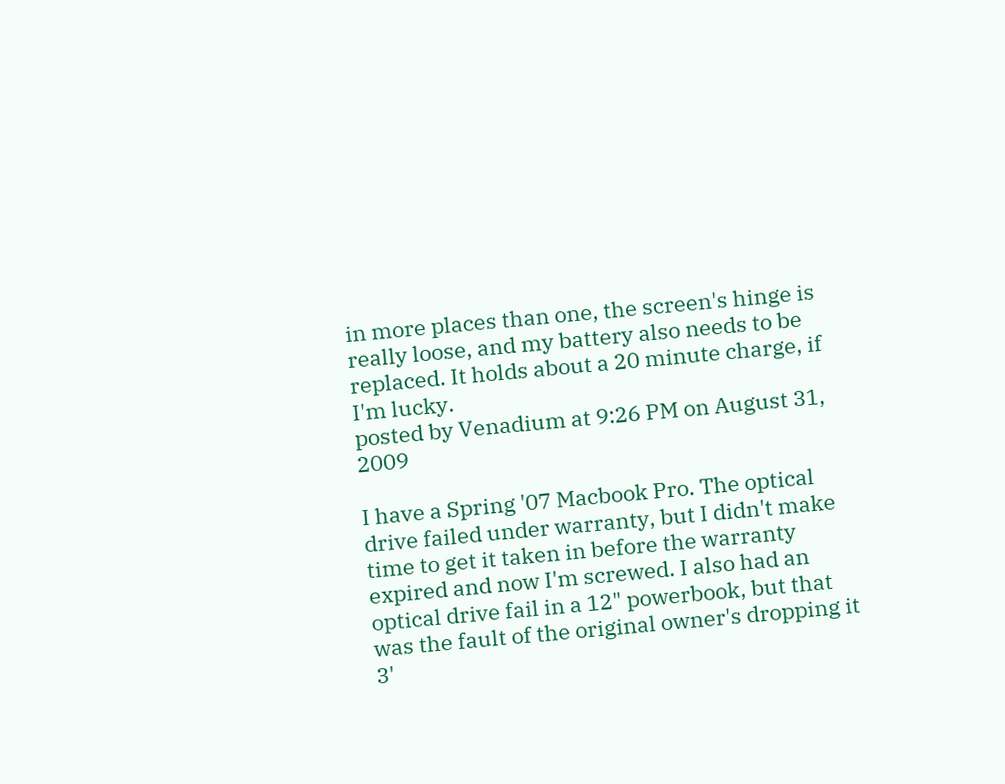in more places than one, the screen's hinge is really loose, and my battery also needs to be replaced. It holds about a 20 minute charge, if I'm lucky.
posted by Venadium at 9:26 PM on August 31, 2009

I have a Spring '07 Macbook Pro. The optical drive failed under warranty, but I didn't make time to get it taken in before the warranty expired and now I'm screwed. I also had an optical drive fail in a 12" powerbook, but that was the fault of the original owner's dropping it 3'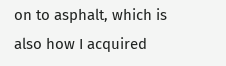on to asphalt, which is also how I acquired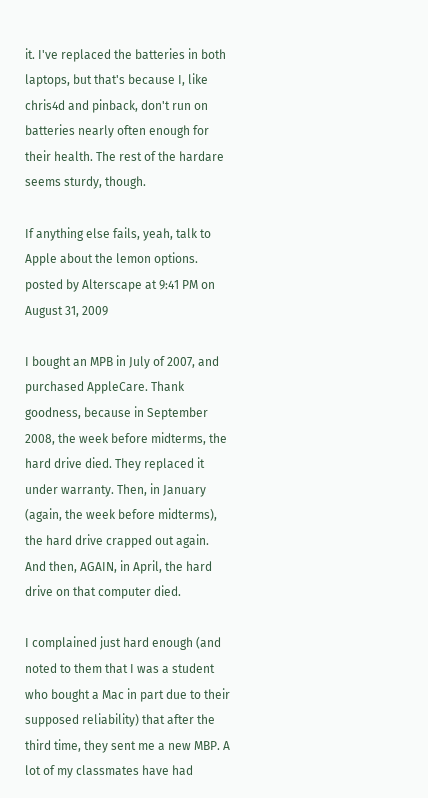it. I've replaced the batteries in both laptops, but that's because I, like chris4d and pinback, don't run on batteries nearly often enough for their health. The rest of the hardare seems sturdy, though.

If anything else fails, yeah, talk to Apple about the lemon options.
posted by Alterscape at 9:41 PM on August 31, 2009

I bought an MPB in July of 2007, and purchased AppleCare. Thank goodness, because in September 2008, the week before midterms, the hard drive died. They replaced it under warranty. Then, in January (again, the week before midterms), the hard drive crapped out again. And then, AGAIN, in April, the hard drive on that computer died.

I complained just hard enough (and noted to them that I was a student who bought a Mac in part due to their supposed reliability) that after the third time, they sent me a new MBP. A lot of my classmates have had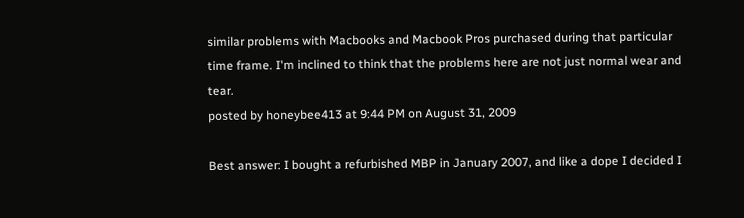similar problems with Macbooks and Macbook Pros purchased during that particular time frame. I'm inclined to think that the problems here are not just normal wear and tear.
posted by honeybee413 at 9:44 PM on August 31, 2009

Best answer: I bought a refurbished MBP in January 2007, and like a dope I decided I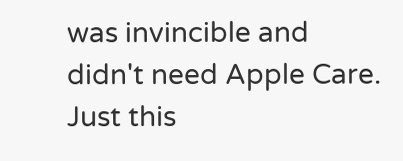was invincible and didn't need Apple Care. Just this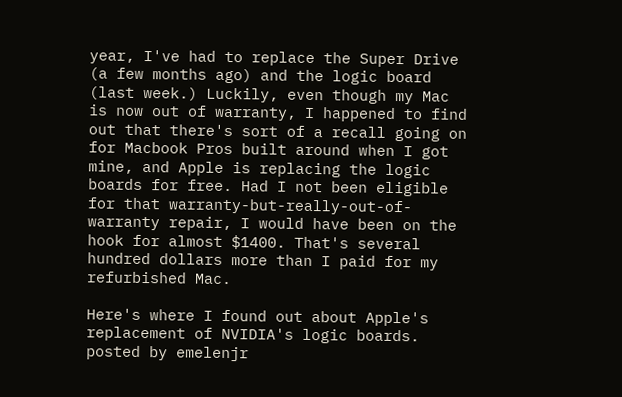year, I've had to replace the Super Drive (a few months ago) and the logic board (last week.) Luckily, even though my Mac is now out of warranty, I happened to find out that there's sort of a recall going on for Macbook Pros built around when I got mine, and Apple is replacing the logic boards for free. Had I not been eligible for that warranty-but-really-out-of-warranty repair, I would have been on the hook for almost $1400. That's several hundred dollars more than I paid for my refurbished Mac.

Here's where I found out about Apple's replacement of NVIDIA's logic boards.
posted by emelenjr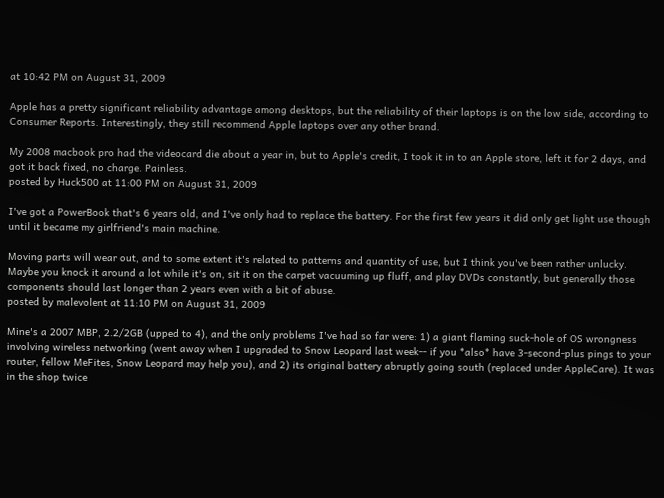at 10:42 PM on August 31, 2009

Apple has a pretty significant reliability advantage among desktops, but the reliability of their laptops is on the low side, according to Consumer Reports. Interestingly, they still recommend Apple laptops over any other brand.

My 2008 macbook pro had the videocard die about a year in, but to Apple's credit, I took it in to an Apple store, left it for 2 days, and got it back fixed, no charge. Painless.
posted by Huck500 at 11:00 PM on August 31, 2009

I've got a PowerBook that's 6 years old, and I've only had to replace the battery. For the first few years it did only get light use though until it became my girlfriend's main machine.

Moving parts will wear out, and to some extent it's related to patterns and quantity of use, but I think you've been rather unlucky. Maybe you knock it around a lot while it's on, sit it on the carpet vacuuming up fluff, and play DVDs constantly, but generally those components should last longer than 2 years even with a bit of abuse.
posted by malevolent at 11:10 PM on August 31, 2009

Mine's a 2007 MBP, 2.2/2GB (upped to 4), and the only problems I've had so far were: 1) a giant flaming suck-hole of OS wrongness involving wireless networking (went away when I upgraded to Snow Leopard last week-- if you *also* have 3-second-plus pings to your router, fellow MeFites, Snow Leopard may help you), and 2) its original battery abruptly going south (replaced under AppleCare). It was in the shop twice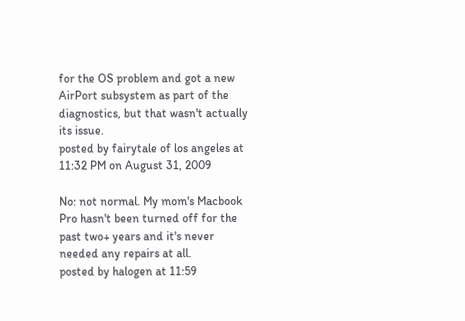for the OS problem and got a new AirPort subsystem as part of the diagnostics, but that wasn't actually its issue.
posted by fairytale of los angeles at 11:32 PM on August 31, 2009

No: not normal. My mom's Macbook Pro hasn't been turned off for the past two+ years and it's never needed any repairs at all.
posted by halogen at 11:59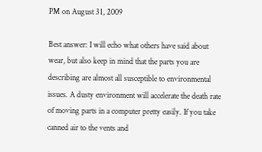PM on August 31, 2009

Best answer: I will echo what others have said about wear, but also keep in mind that the parts you are describing are almost all susceptible to environmental issues. A dusty environment will accelerate the death rate of moving parts in a computer pretty easily. If you take canned air to the vents and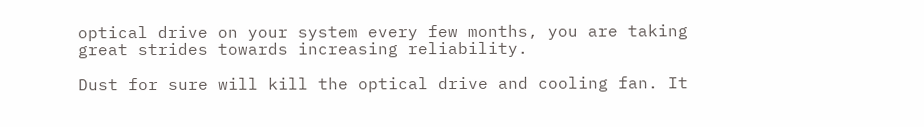optical drive on your system every few months, you are taking great strides towards increasing reliability.

Dust for sure will kill the optical drive and cooling fan. It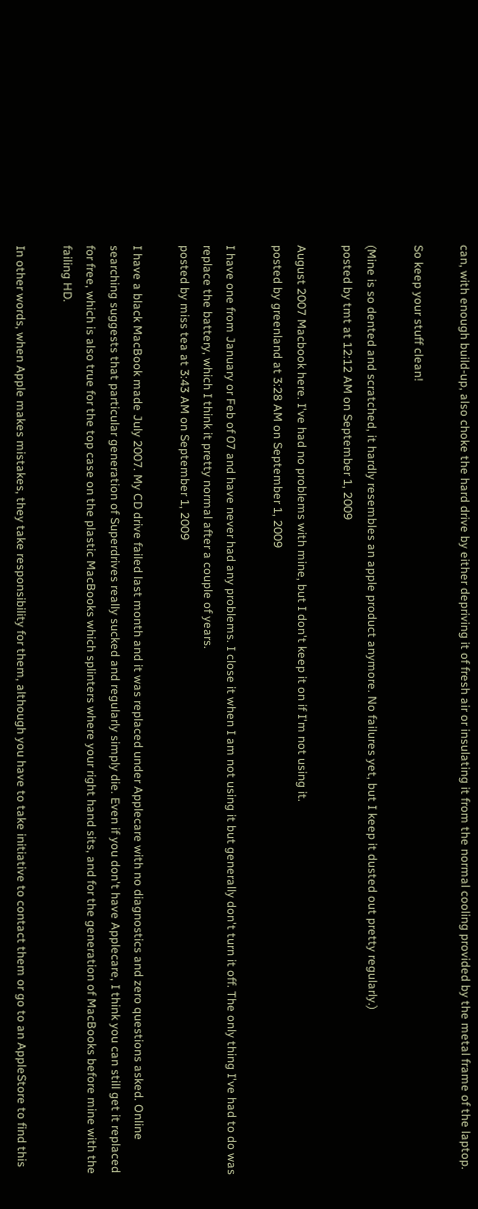can, with enough build-up, also choke the hard drive by either depriving it of fresh air or insulating it from the normal cooling provided by the metal frame of the laptop.

So keep your stuff clean!

(Mine is so dented and scratched, it hardly resembles an apple product anymore. No failures yet, but I keep it dusted out pretty regularly.)
posted by tmt at 12:12 AM on September 1, 2009

August 2007 Macbook here. I've had no problems with mine, but I don't keep it on if I'm not using it.
posted by greenland at 3:28 AM on September 1, 2009

I have one from January or Feb of 07 and have never had any problems. I close it when I am not using it but generally don't turn it off. The only thing I've had to do was replace the battery, which I think it pretty normal after a couple of years.
posted by miss tea at 3:43 AM on September 1, 2009

I have a black MacBook made July 2007. My CD drive failed last month and it was replaced under Applecare with no diagnostics and zero questions asked. Online searching suggests that particular generation of Superdrives really sucked and regularly simply die. Even if you don't have Applecare, I think you can still get it replaced for free, which is also true for the top case on the plastic MacBooks which splinters where your right hand sits, and for the generation of MacBooks before mine with the failing HD.

In other words, when Apple makes mistakes, they take responsibility for them, although you have to take initiative to contact them or go to an AppleStore to find this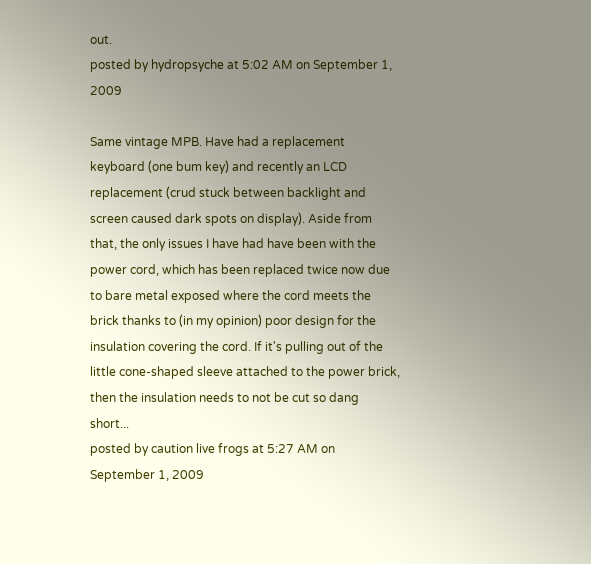out.
posted by hydropsyche at 5:02 AM on September 1, 2009

Same vintage MPB. Have had a replacement keyboard (one bum key) and recently an LCD replacement (crud stuck between backlight and screen caused dark spots on display). Aside from that, the only issues I have had have been with the power cord, which has been replaced twice now due to bare metal exposed where the cord meets the brick thanks to (in my opinion) poor design for the insulation covering the cord. If it's pulling out of the little cone-shaped sleeve attached to the power brick, then the insulation needs to not be cut so dang short...
posted by caution live frogs at 5:27 AM on September 1, 2009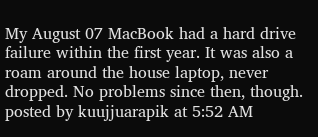My August 07 MacBook had a hard drive failure within the first year. It was also a roam around the house laptop, never dropped. No problems since then, though.
posted by kuujjuarapik at 5:52 AM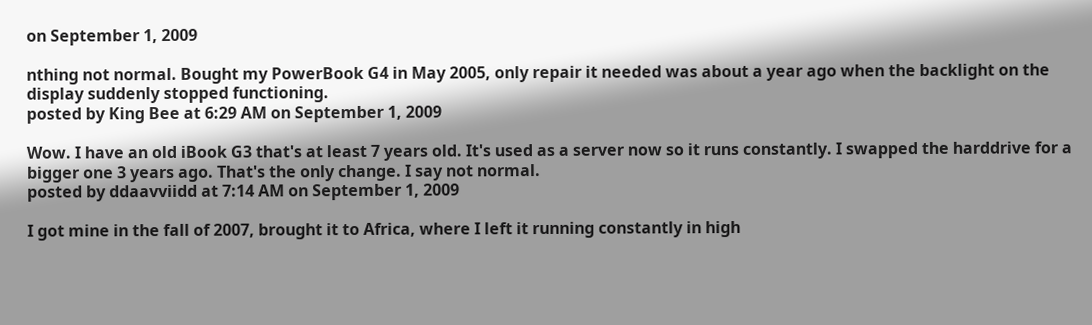on September 1, 2009

nthing not normal. Bought my PowerBook G4 in May 2005, only repair it needed was about a year ago when the backlight on the display suddenly stopped functioning.
posted by King Bee at 6:29 AM on September 1, 2009

Wow. I have an old iBook G3 that's at least 7 years old. It's used as a server now so it runs constantly. I swapped the harddrive for a bigger one 3 years ago. That's the only change. I say not normal.
posted by ddaavviidd at 7:14 AM on September 1, 2009

I got mine in the fall of 2007, brought it to Africa, where I left it running constantly in high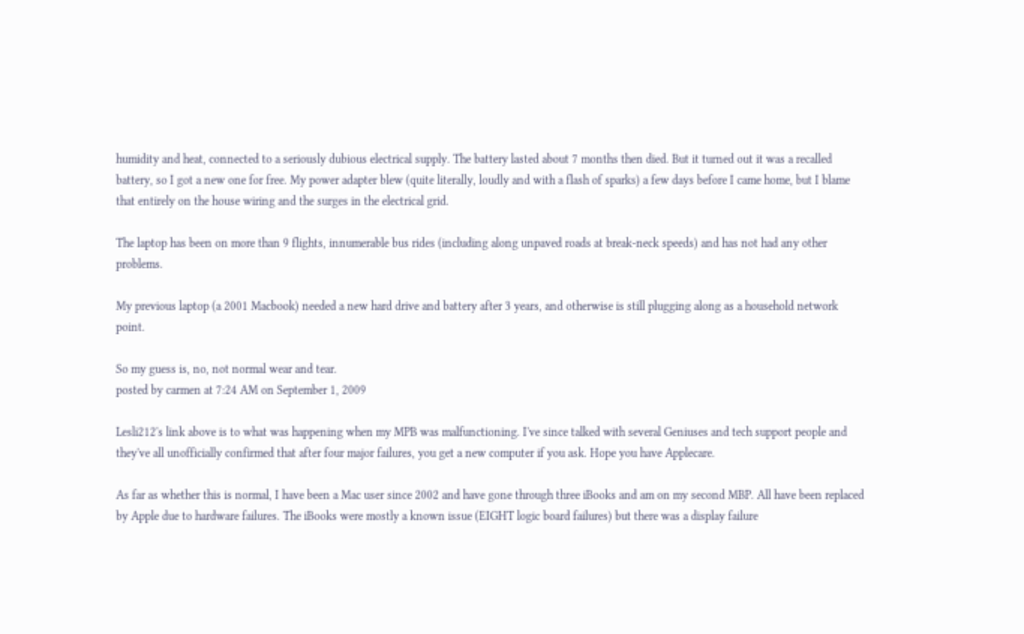humidity and heat, connected to a seriously dubious electrical supply. The battery lasted about 7 months then died. But it turned out it was a recalled battery, so I got a new one for free. My power adapter blew (quite literally, loudly and with a flash of sparks) a few days before I came home, but I blame that entirely on the house wiring and the surges in the electrical grid.

The laptop has been on more than 9 flights, innumerable bus rides (including along unpaved roads at break-neck speeds) and has not had any other problems.

My previous laptop (a 2001 Macbook) needed a new hard drive and battery after 3 years, and otherwise is still plugging along as a household network point.

So my guess is, no, not normal wear and tear.
posted by carmen at 7:24 AM on September 1, 2009

Lesli212's link above is to what was happening when my MPB was malfunctioning. I've since talked with several Geniuses and tech support people and they've all unofficially confirmed that after four major failures, you get a new computer if you ask. Hope you have Applecare.

As far as whether this is normal, I have been a Mac user since 2002 and have gone through three iBooks and am on my second MBP. All have been replaced by Apple due to hardware failures. The iBooks were mostly a known issue (EIGHT logic board failures) but there was a display failure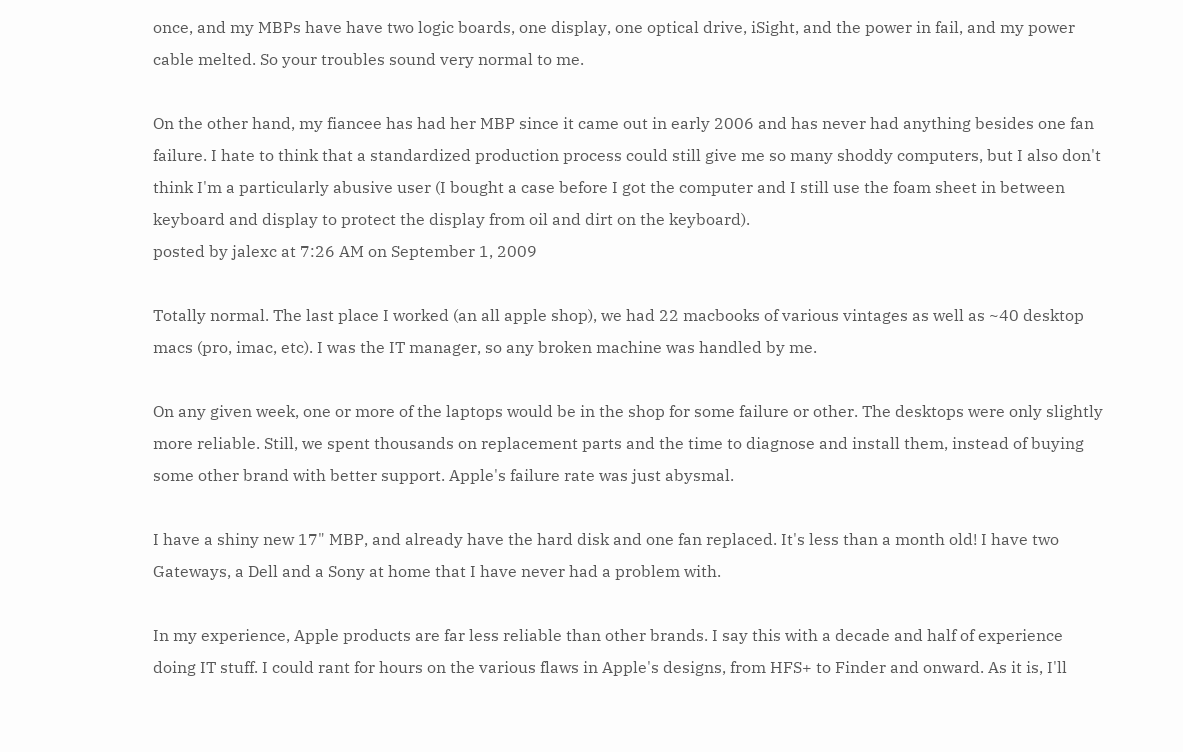once, and my MBPs have have two logic boards, one display, one optical drive, iSight, and the power in fail, and my power cable melted. So your troubles sound very normal to me.

On the other hand, my fiancee has had her MBP since it came out in early 2006 and has never had anything besides one fan failure. I hate to think that a standardized production process could still give me so many shoddy computers, but I also don't think I'm a particularly abusive user (I bought a case before I got the computer and I still use the foam sheet in between keyboard and display to protect the display from oil and dirt on the keyboard).
posted by jalexc at 7:26 AM on September 1, 2009

Totally normal. The last place I worked (an all apple shop), we had 22 macbooks of various vintages as well as ~40 desktop macs (pro, imac, etc). I was the IT manager, so any broken machine was handled by me.

On any given week, one or more of the laptops would be in the shop for some failure or other. The desktops were only slightly more reliable. Still, we spent thousands on replacement parts and the time to diagnose and install them, instead of buying some other brand with better support. Apple's failure rate was just abysmal.

I have a shiny new 17" MBP, and already have the hard disk and one fan replaced. It's less than a month old! I have two Gateways, a Dell and a Sony at home that I have never had a problem with.

In my experience, Apple products are far less reliable than other brands. I say this with a decade and half of experience doing IT stuff. I could rant for hours on the various flaws in Apple's designs, from HFS+ to Finder and onward. As it is, I'll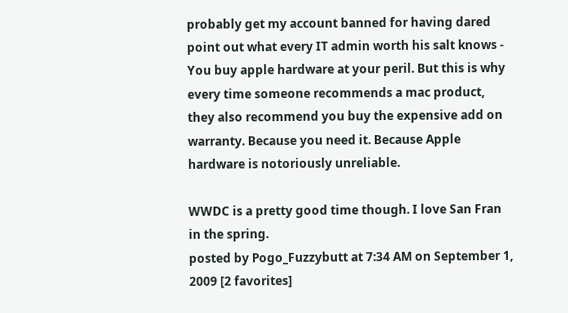probably get my account banned for having dared point out what every IT admin worth his salt knows - You buy apple hardware at your peril. But this is why every time someone recommends a mac product, they also recommend you buy the expensive add on warranty. Because you need it. Because Apple hardware is notoriously unreliable.

WWDC is a pretty good time though. I love San Fran in the spring.
posted by Pogo_Fuzzybutt at 7:34 AM on September 1, 2009 [2 favorites]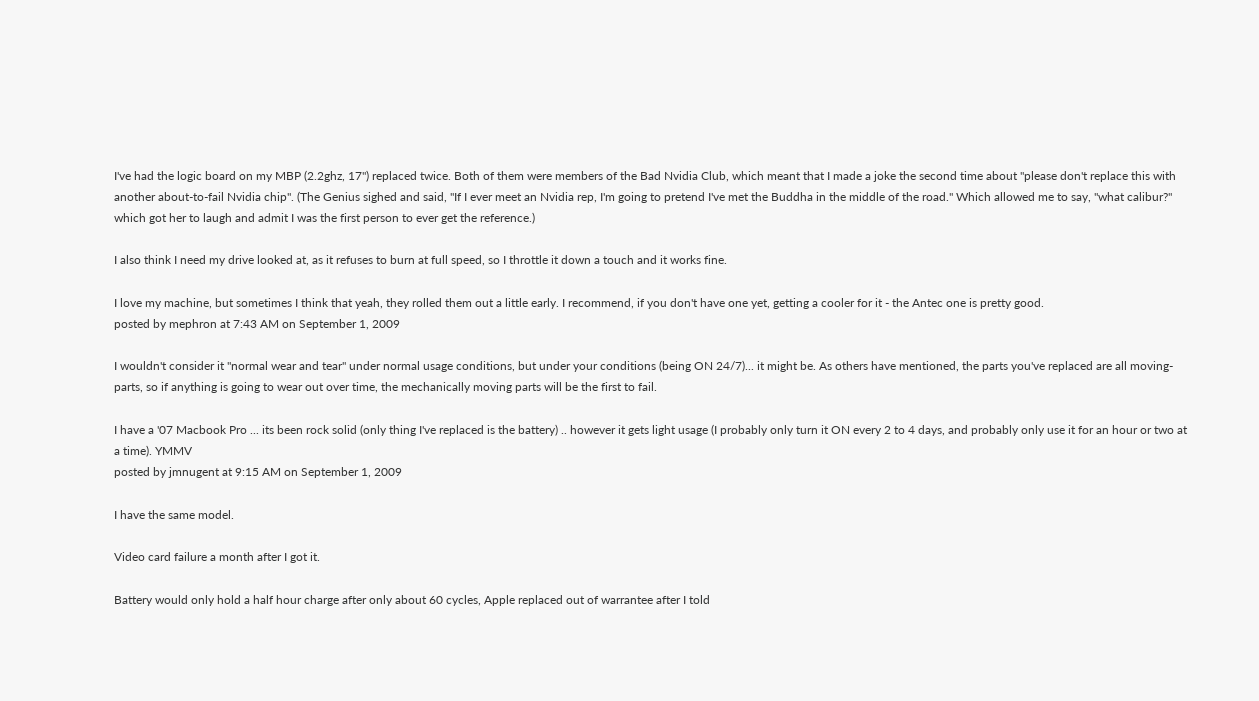I've had the logic board on my MBP (2.2ghz, 17") replaced twice. Both of them were members of the Bad Nvidia Club, which meant that I made a joke the second time about "please don't replace this with another about-to-fail Nvidia chip". (The Genius sighed and said, "If I ever meet an Nvidia rep, I'm going to pretend I've met the Buddha in the middle of the road." Which allowed me to say, "what calibur?" which got her to laugh and admit I was the first person to ever get the reference.)

I also think I need my drive looked at, as it refuses to burn at full speed, so I throttle it down a touch and it works fine.

I love my machine, but sometimes I think that yeah, they rolled them out a little early. I recommend, if you don't have one yet, getting a cooler for it - the Antec one is pretty good.
posted by mephron at 7:43 AM on September 1, 2009

I wouldn't consider it "normal wear and tear" under normal usage conditions, but under your conditions (being ON 24/7)... it might be. As others have mentioned, the parts you've replaced are all moving-parts, so if anything is going to wear out over time, the mechanically moving parts will be the first to fail.

I have a '07 Macbook Pro ... its been rock solid (only thing I've replaced is the battery) .. however it gets light usage (I probably only turn it ON every 2 to 4 days, and probably only use it for an hour or two at a time). YMMV
posted by jmnugent at 9:15 AM on September 1, 2009

I have the same model.

Video card failure a month after I got it.

Battery would only hold a half hour charge after only about 60 cycles, Apple replaced out of warrantee after I told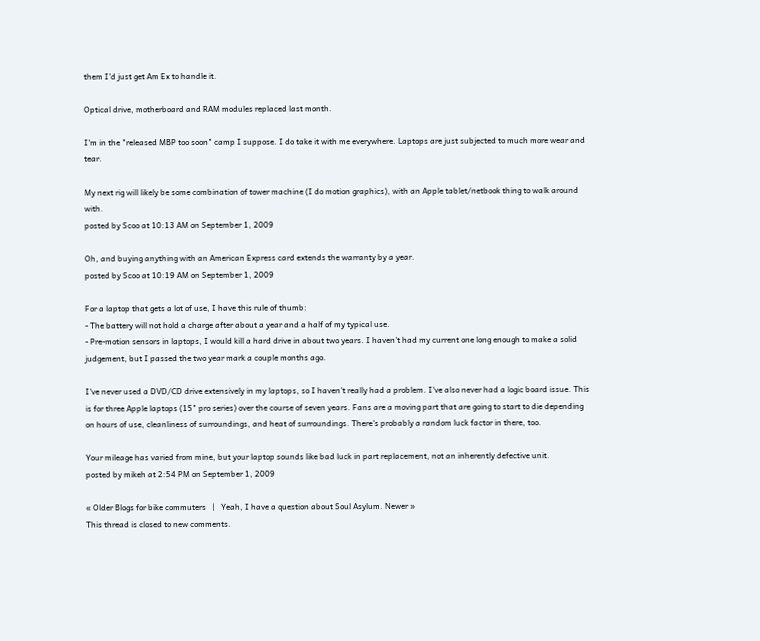them I'd just get Am Ex to handle it.

Optical drive, motherboard and RAM modules replaced last month.

I'm in the "released MBP too soon" camp I suppose. I do take it with me everywhere. Laptops are just subjected to much more wear and tear.

My next rig will likely be some combination of tower machine (I do motion graphics), with an Apple tablet/netbook thing to walk around with.
posted by Scoo at 10:13 AM on September 1, 2009

Oh, and buying anything with an American Express card extends the warranty by a year.
posted by Scoo at 10:19 AM on September 1, 2009

For a laptop that gets a lot of use, I have this rule of thumb:
- The battery will not hold a charge after about a year and a half of my typical use.
- Pre-motion sensors in laptops, I would kill a hard drive in about two years. I haven't had my current one long enough to make a solid judgement, but I passed the two year mark a couple months ago.

I've never used a DVD/CD drive extensively in my laptops, so I haven't really had a problem. I've also never had a logic board issue. This is for three Apple laptops (15" pro series) over the course of seven years. Fans are a moving part that are going to start to die depending on hours of use, cleanliness of surroundings, and heat of surroundings. There's probably a random luck factor in there, too.

Your mileage has varied from mine, but your laptop sounds like bad luck in part replacement, not an inherently defective unit.
posted by mikeh at 2:54 PM on September 1, 2009

« Older Blogs for bike commuters   |   Yeah, I have a question about Soul Asylum. Newer »
This thread is closed to new comments.